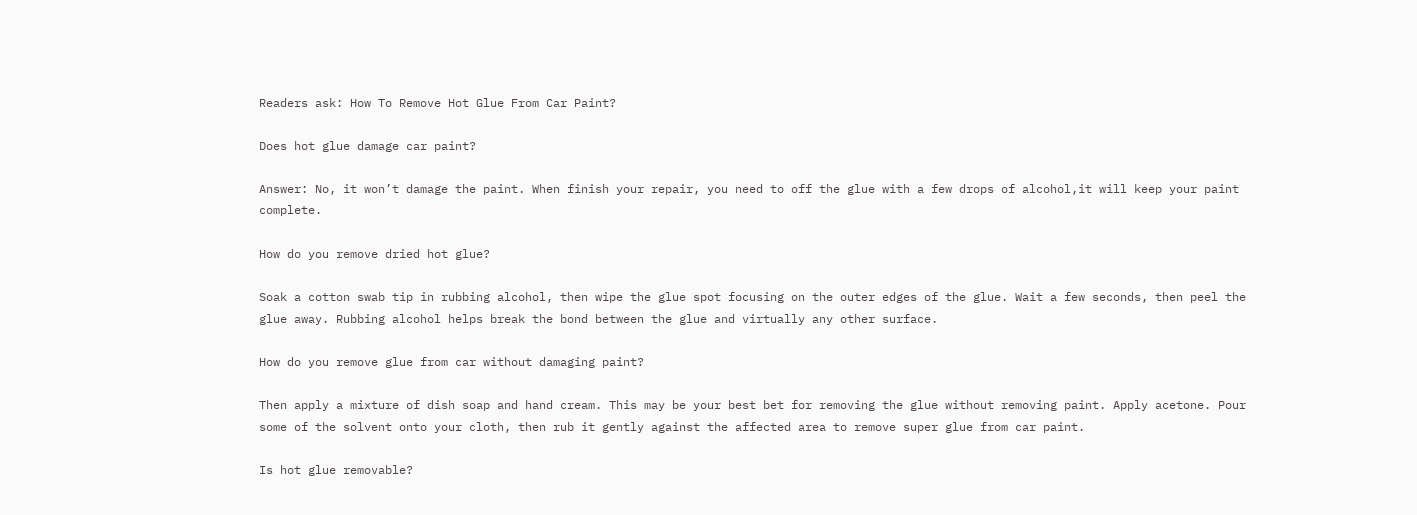Readers ask: How To Remove Hot Glue From Car Paint?

Does hot glue damage car paint?

Answer: No, it won’t damage the paint. When finish your repair, you need to off the glue with a few drops of alcohol,it will keep your paint complete.

How do you remove dried hot glue?

Soak a cotton swab tip in rubbing alcohol, then wipe the glue spot focusing on the outer edges of the glue. Wait a few seconds, then peel the glue away. Rubbing alcohol helps break the bond between the glue and virtually any other surface.

How do you remove glue from car without damaging paint?

Then apply a mixture of dish soap and hand cream. This may be your best bet for removing the glue without removing paint. Apply acetone. Pour some of the solvent onto your cloth, then rub it gently against the affected area to remove super glue from car paint.

Is hot glue removable?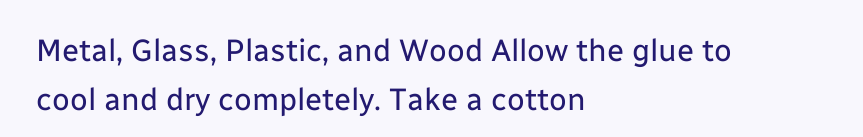Metal, Glass, Plastic, and Wood Allow the glue to cool and dry completely. Take a cotton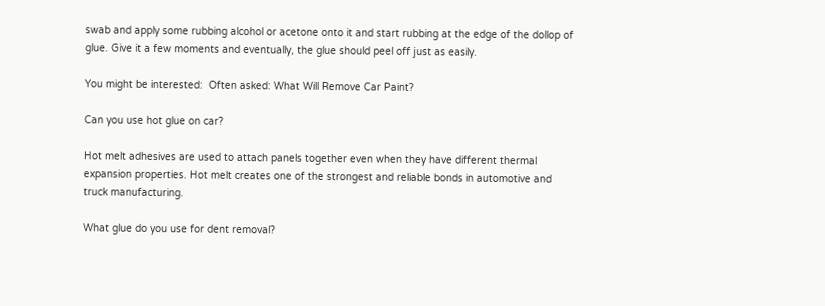swab and apply some rubbing alcohol or acetone onto it and start rubbing at the edge of the dollop of glue. Give it a few moments and eventually, the glue should peel off just as easily.

You might be interested:  Often asked: What Will Remove Car Paint?

Can you use hot glue on car?

Hot melt adhesives are used to attach panels together even when they have different thermal expansion properties. Hot melt creates one of the strongest and reliable bonds in automotive and truck manufacturing.

What glue do you use for dent removal?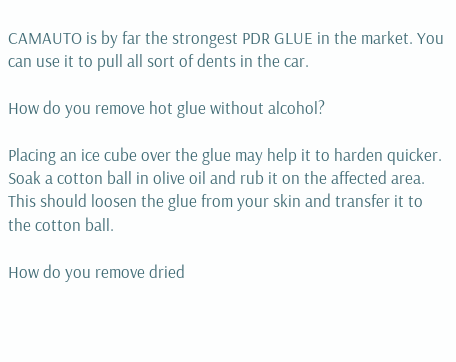CAMAUTO is by far the strongest PDR GLUE in the market. You can use it to pull all sort of dents in the car.

How do you remove hot glue without alcohol?

Placing an ice cube over the glue may help it to harden quicker. Soak a cotton ball in olive oil and rub it on the affected area. This should loosen the glue from your skin and transfer it to the cotton ball.

How do you remove dried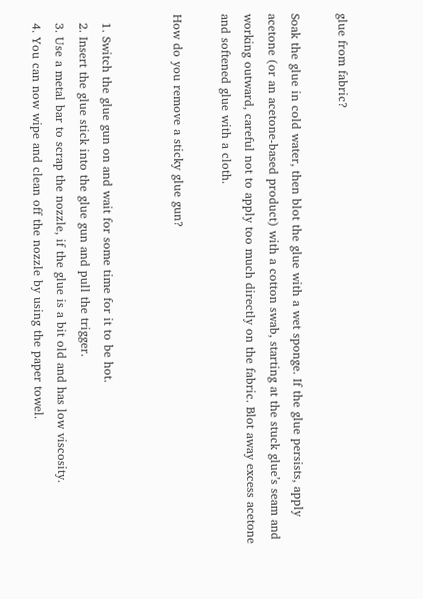glue from fabric?

Soak the glue in cold water, then blot the glue with a wet sponge. If the glue persists, apply acetone (or an acetone-based product) with a cotton swab, starting at the stuck glue’s seam and working outward, careful not to apply too much directly on the fabric. Blot away excess acetone and softened glue with a cloth.

How do you remove a sticky glue gun?


  1. Switch the glue gun on and wait for some time for it to be hot.
  2. Insert the glue stick into the glue gun and pull the trigger.
  3. Use a metal bar to scrap the nozzle, if the glue is a bit old and has low viscosity.
  4. You can now wipe and clean off the nozzle by using the paper towel.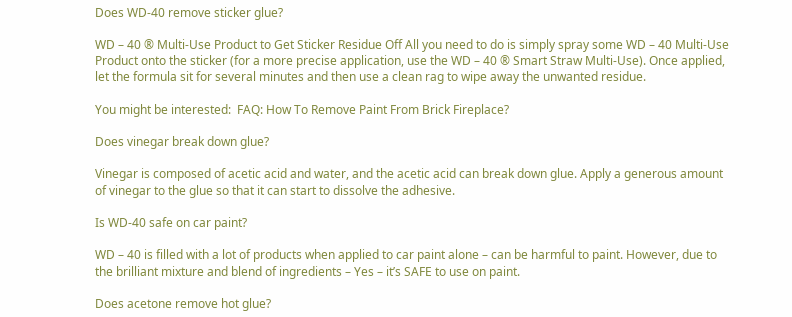Does WD-40 remove sticker glue?

WD – 40 ® Multi-Use Product to Get Sticker Residue Off All you need to do is simply spray some WD – 40 Multi-Use Product onto the sticker (for a more precise application, use the WD – 40 ® Smart Straw Multi-Use). Once applied, let the formula sit for several minutes and then use a clean rag to wipe away the unwanted residue.

You might be interested:  FAQ: How To Remove Paint From Brick Fireplace?

Does vinegar break down glue?

Vinegar is composed of acetic acid and water, and the acetic acid can break down glue. Apply a generous amount of vinegar to the glue so that it can start to dissolve the adhesive.

Is WD-40 safe on car paint?

WD – 40 is filled with a lot of products when applied to car paint alone – can be harmful to paint. However, due to the brilliant mixture and blend of ingredients – Yes – it’s SAFE to use on paint.

Does acetone remove hot glue?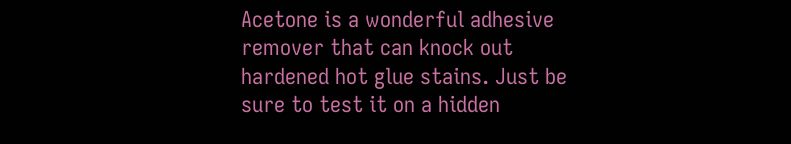Acetone is a wonderful adhesive remover that can knock out hardened hot glue stains. Just be sure to test it on a hidden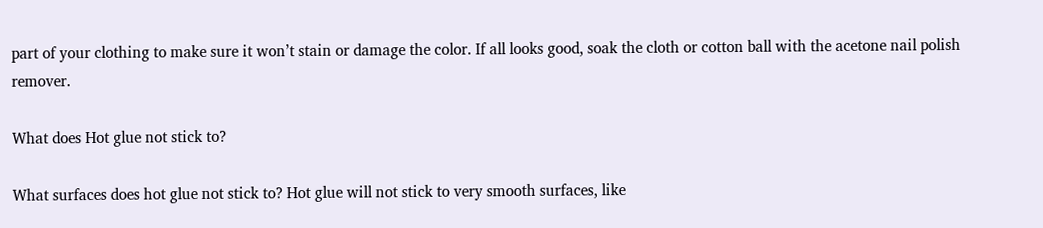part of your clothing to make sure it won’t stain or damage the color. If all looks good, soak the cloth or cotton ball with the acetone nail polish remover.

What does Hot glue not stick to?

What surfaces does hot glue not stick to? Hot glue will not stick to very smooth surfaces, like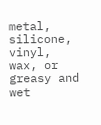metal, silicone, vinyl, wax, or greasy and wet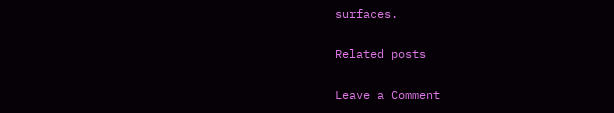surfaces.

Related posts

Leave a Comment